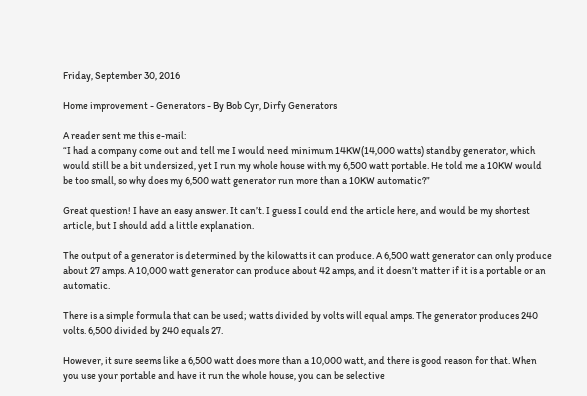Friday, September 30, 2016

Home improvement - Generators - By Bob Cyr, Dirfy Generators

A reader sent me this e-mail:
“I had a company come out and tell me I would need minimum 14KW(14,000 watts) standby generator, which would still be a bit undersized, yet I run my whole house with my 6,500 watt portable. He told me a 10KW would be too small, so why does my 6,500 watt generator run more than a 10KW automatic?”

Great question! I have an easy answer. It can’t. I guess I could end the article here, and would be my shortest article, but I should add a little explanation.

The output of a generator is determined by the kilowatts it can produce. A 6,500 watt generator can only produce about 27 amps. A 10,000 watt generator can produce about 42 amps, and it doesn’t matter if it is a portable or an automatic.

There is a simple formula that can be used; watts divided by volts will equal amps. The generator produces 240 volts. 6,500 divided by 240 equals 27.

However, it sure seems like a 6,500 watt does more than a 10,000 watt, and there is good reason for that. When you use your portable and have it run the whole house, you can be selective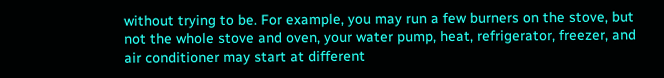without trying to be. For example, you may run a few burners on the stove, but not the whole stove and oven, your water pump, heat, refrigerator, freezer, and air conditioner may start at different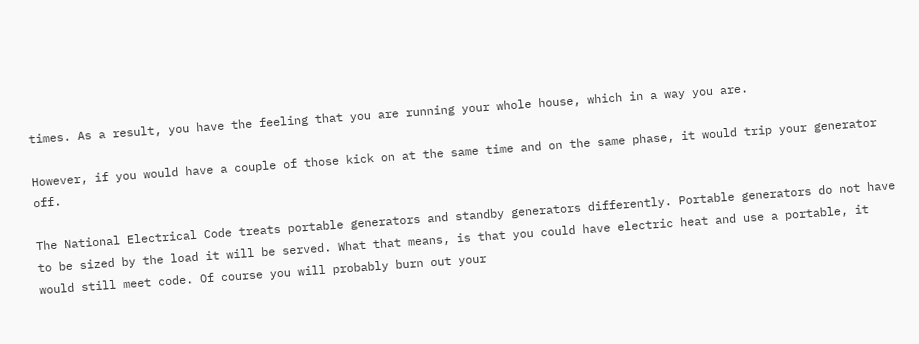times. As a result, you have the feeling that you are running your whole house, which in a way you are.

However, if you would have a couple of those kick on at the same time and on the same phase, it would trip your generator off.

The National Electrical Code treats portable generators and standby generators differently. Portable generators do not have to be sized by the load it will be served. What that means, is that you could have electric heat and use a portable, it would still meet code. Of course you will probably burn out your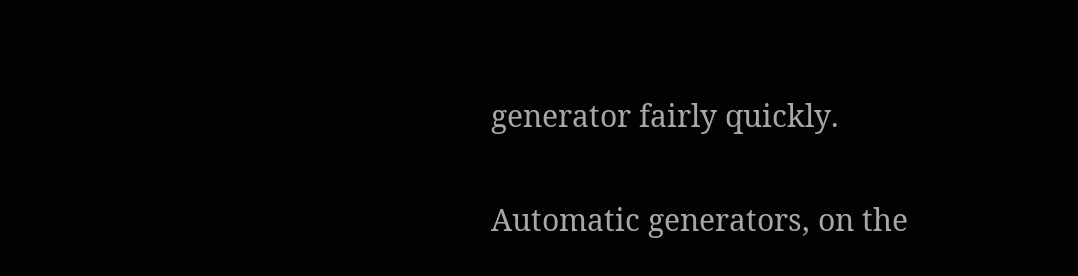generator fairly quickly.

Automatic generators, on the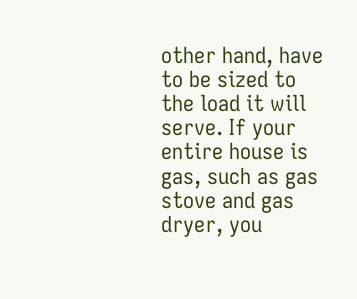other hand, have to be sized to the load it will serve. If your entire house is gas, such as gas stove and gas dryer, you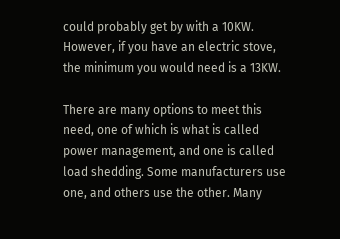could probably get by with a 10KW. However, if you have an electric stove, the minimum you would need is a 13KW.

There are many options to meet this need, one of which is what is called power management, and one is called load shedding. Some manufacturers use one, and others use the other. Many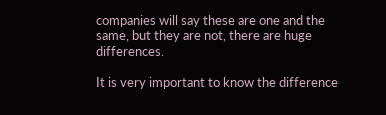companies will say these are one and the same, but they are not, there are huge differences.

It is very important to know the difference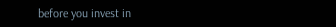before you invest in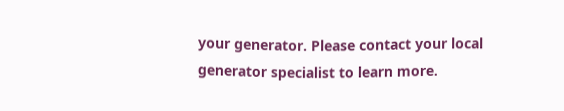your generator. Please contact your local generator specialist to learn more.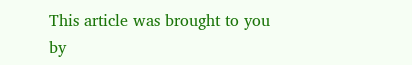This article was brought to you by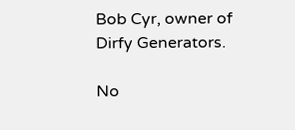Bob Cyr, owner of Dirfy Generators.

No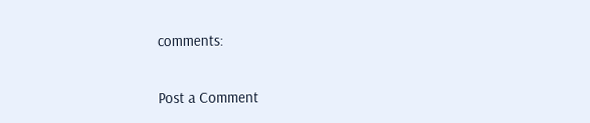comments:

Post a Comment